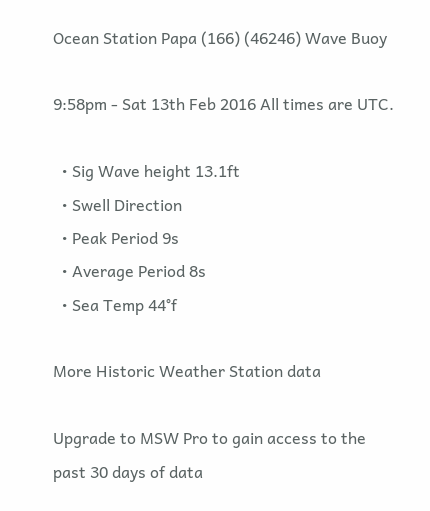Ocean Station Papa (166) (46246) Wave Buoy

9:58pm - Sat 13th Feb 2016 All times are UTC.

  • Sig Wave height 13.1ft
  • Swell Direction
  • Peak Period 9s
  • Average Period 8s
  • Sea Temp 44°f

More Historic Weather Station data

Upgrade to MSW Pro to gain access to the past 30 days of data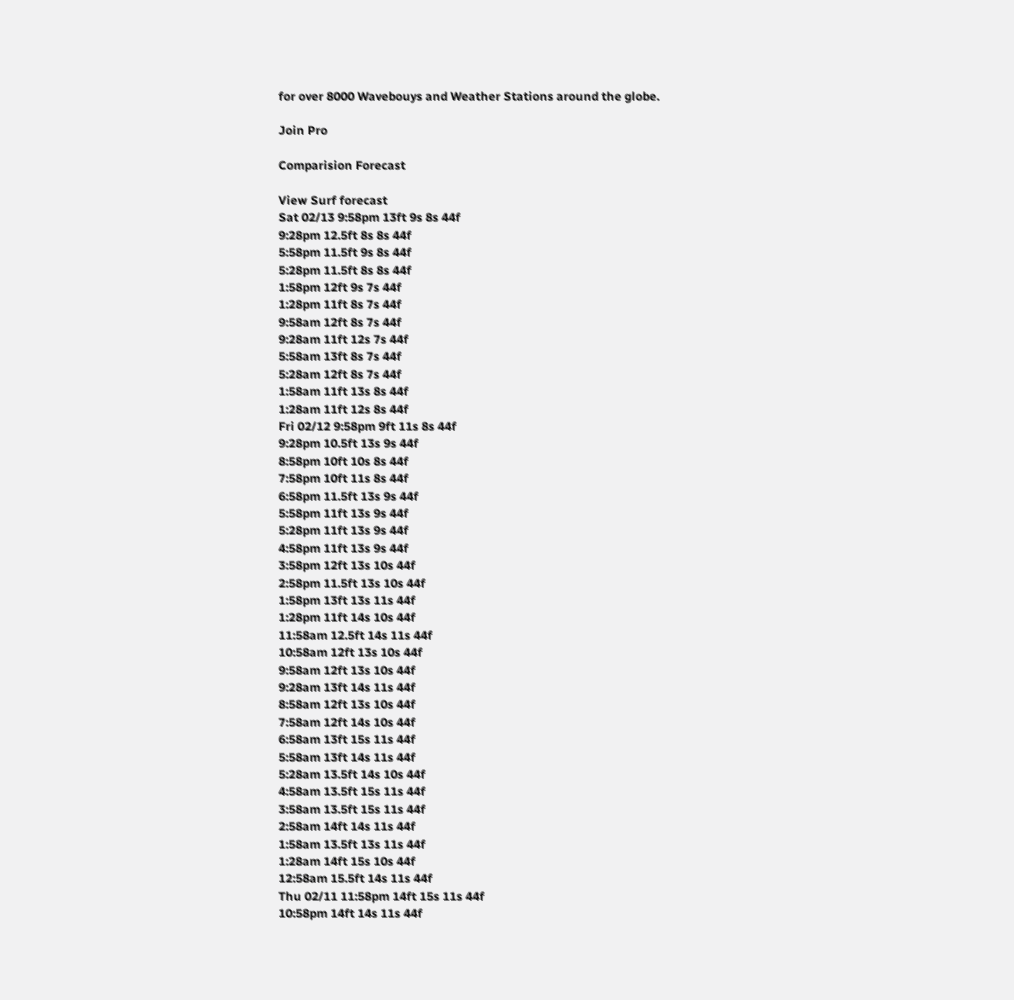for over 8000 Wavebouys and Weather Stations around the globe.

Join Pro

Comparision Forecast

View Surf forecast
Sat 02/13 9:58pm 13ft 9s 8s 44f
9:28pm 12.5ft 8s 8s 44f
5:58pm 11.5ft 9s 8s 44f
5:28pm 11.5ft 8s 8s 44f
1:58pm 12ft 9s 7s 44f
1:28pm 11ft 8s 7s 44f
9:58am 12ft 8s 7s 44f
9:28am 11ft 12s 7s 44f
5:58am 13ft 8s 7s 44f
5:28am 12ft 8s 7s 44f
1:58am 11ft 13s 8s 44f
1:28am 11ft 12s 8s 44f
Fri 02/12 9:58pm 9ft 11s 8s 44f
9:28pm 10.5ft 13s 9s 44f
8:58pm 10ft 10s 8s 44f
7:58pm 10ft 11s 8s 44f
6:58pm 11.5ft 13s 9s 44f
5:58pm 11ft 13s 9s 44f
5:28pm 11ft 13s 9s 44f
4:58pm 11ft 13s 9s 44f
3:58pm 12ft 13s 10s 44f
2:58pm 11.5ft 13s 10s 44f
1:58pm 13ft 13s 11s 44f
1:28pm 11ft 14s 10s 44f
11:58am 12.5ft 14s 11s 44f
10:58am 12ft 13s 10s 44f
9:58am 12ft 13s 10s 44f
9:28am 13ft 14s 11s 44f
8:58am 12ft 13s 10s 44f
7:58am 12ft 14s 10s 44f
6:58am 13ft 15s 11s 44f
5:58am 13ft 14s 11s 44f
5:28am 13.5ft 14s 10s 44f
4:58am 13.5ft 15s 11s 44f
3:58am 13.5ft 15s 11s 44f
2:58am 14ft 14s 11s 44f
1:58am 13.5ft 13s 11s 44f
1:28am 14ft 15s 10s 44f
12:58am 15.5ft 14s 11s 44f
Thu 02/11 11:58pm 14ft 15s 11s 44f
10:58pm 14ft 14s 11s 44f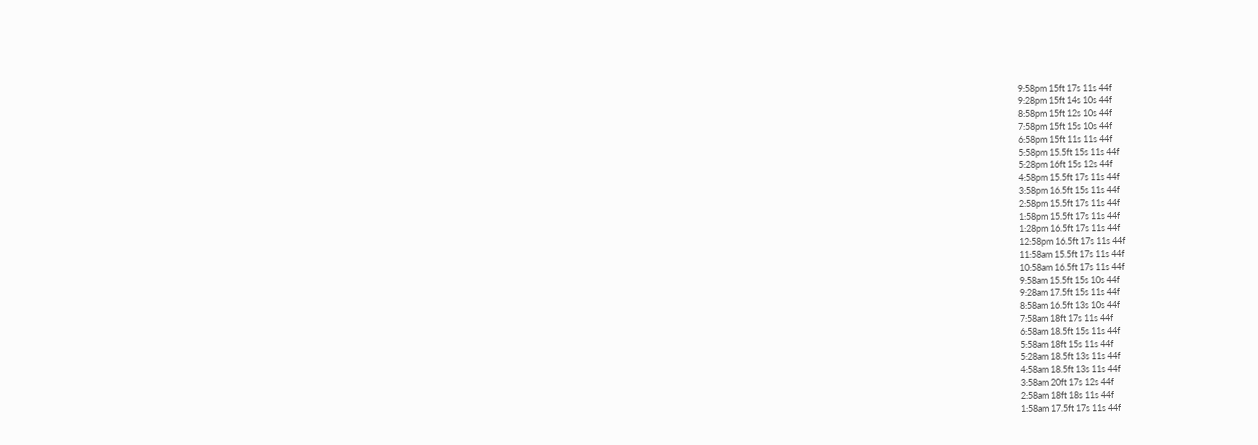9:58pm 15ft 17s 11s 44f
9:28pm 15ft 14s 10s 44f
8:58pm 15ft 12s 10s 44f
7:58pm 15ft 15s 10s 44f
6:58pm 15ft 11s 11s 44f
5:58pm 15.5ft 15s 11s 44f
5:28pm 16ft 15s 12s 44f
4:58pm 15.5ft 17s 11s 44f
3:58pm 16.5ft 15s 11s 44f
2:58pm 15.5ft 17s 11s 44f
1:58pm 15.5ft 17s 11s 44f
1:28pm 16.5ft 17s 11s 44f
12:58pm 16.5ft 17s 11s 44f
11:58am 15.5ft 17s 11s 44f
10:58am 16.5ft 17s 11s 44f
9:58am 15.5ft 15s 10s 44f
9:28am 17.5ft 15s 11s 44f
8:58am 16.5ft 13s 10s 44f
7:58am 18ft 17s 11s 44f
6:58am 18.5ft 15s 11s 44f
5:58am 18ft 15s 11s 44f
5:28am 18.5ft 13s 11s 44f
4:58am 18.5ft 13s 11s 44f
3:58am 20ft 17s 12s 44f
2:58am 18ft 18s 11s 44f
1:58am 17.5ft 17s 11s 44f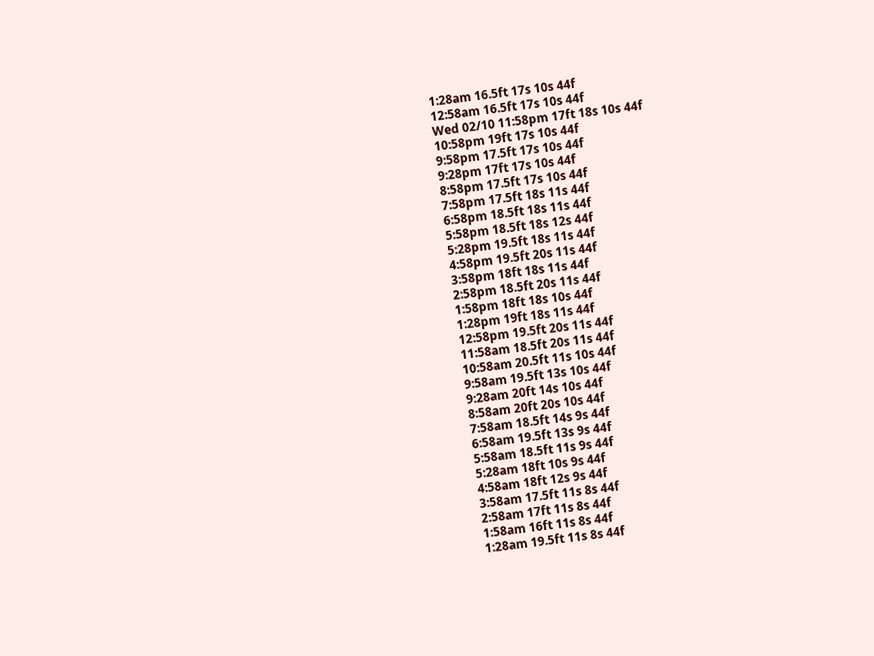1:28am 16.5ft 17s 10s 44f
12:58am 16.5ft 17s 10s 44f
Wed 02/10 11:58pm 17ft 18s 10s 44f
10:58pm 19ft 17s 10s 44f
9:58pm 17.5ft 17s 10s 44f
9:28pm 17ft 17s 10s 44f
8:58pm 17.5ft 17s 10s 44f
7:58pm 17.5ft 18s 11s 44f
6:58pm 18.5ft 18s 11s 44f
5:58pm 18.5ft 18s 12s 44f
5:28pm 19.5ft 18s 11s 44f
4:58pm 19.5ft 20s 11s 44f
3:58pm 18ft 18s 11s 44f
2:58pm 18.5ft 20s 11s 44f
1:58pm 18ft 18s 10s 44f
1:28pm 19ft 18s 11s 44f
12:58pm 19.5ft 20s 11s 44f
11:58am 18.5ft 20s 11s 44f
10:58am 20.5ft 11s 10s 44f
9:58am 19.5ft 13s 10s 44f
9:28am 20ft 14s 10s 44f
8:58am 20ft 20s 10s 44f
7:58am 18.5ft 14s 9s 44f
6:58am 19.5ft 13s 9s 44f
5:58am 18.5ft 11s 9s 44f
5:28am 18ft 10s 9s 44f
4:58am 18ft 12s 9s 44f
3:58am 17.5ft 11s 8s 44f
2:58am 17ft 11s 8s 44f
1:58am 16ft 11s 8s 44f
1:28am 19.5ft 11s 8s 44f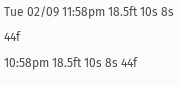Tue 02/09 11:58pm 18.5ft 10s 8s 44f
10:58pm 18.5ft 10s 8s 44f